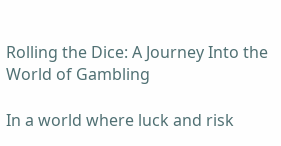Rolling the Dice: A Journey Into the World of Gambling

In a world where luck and risk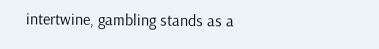intertwine, gambling stands as a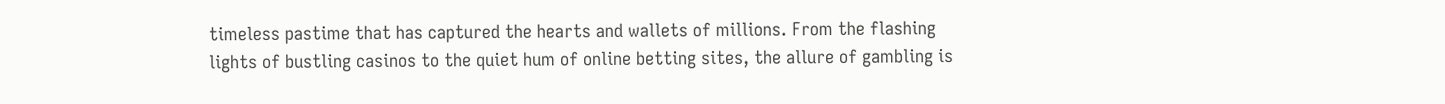timeless pastime that has captured the hearts and wallets of millions. From the flashing lights of bustling casinos to the quiet hum of online betting sites, the allure of gambling is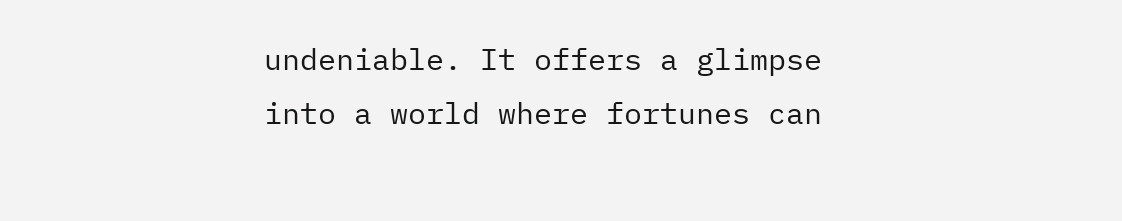undeniable. It offers a glimpse into a world where fortunes can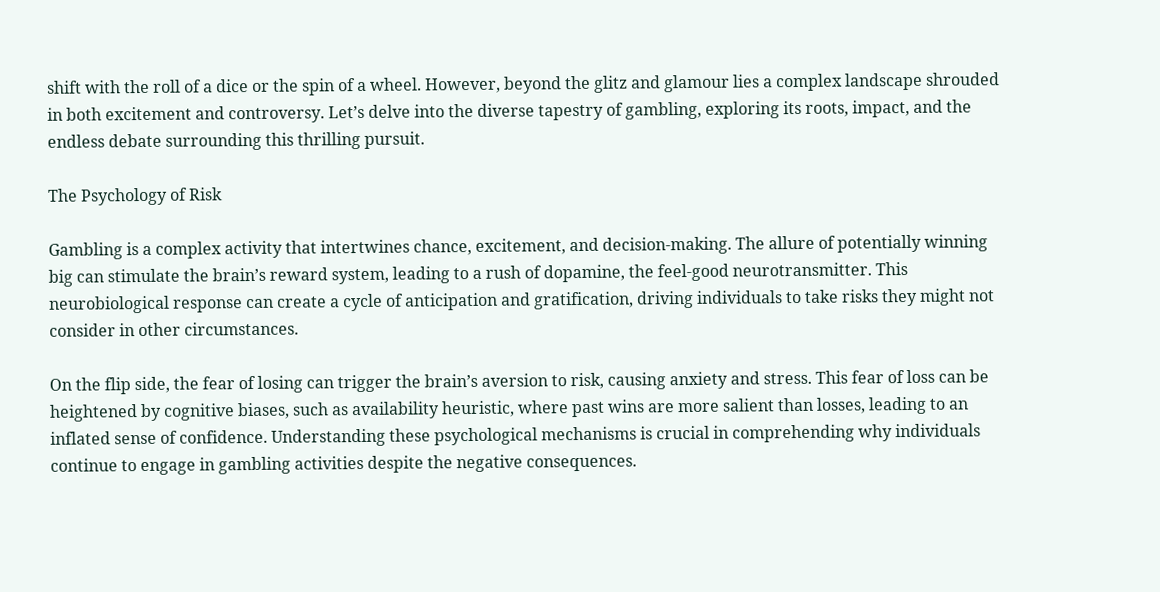shift with the roll of a dice or the spin of a wheel. However, beyond the glitz and glamour lies a complex landscape shrouded in both excitement and controversy. Let’s delve into the diverse tapestry of gambling, exploring its roots, impact, and the endless debate surrounding this thrilling pursuit.

The Psychology of Risk

Gambling is a complex activity that intertwines chance, excitement, and decision-making. The allure of potentially winning big can stimulate the brain’s reward system, leading to a rush of dopamine, the feel-good neurotransmitter. This neurobiological response can create a cycle of anticipation and gratification, driving individuals to take risks they might not consider in other circumstances.

On the flip side, the fear of losing can trigger the brain’s aversion to risk, causing anxiety and stress. This fear of loss can be heightened by cognitive biases, such as availability heuristic, where past wins are more salient than losses, leading to an inflated sense of confidence. Understanding these psychological mechanisms is crucial in comprehending why individuals continue to engage in gambling activities despite the negative consequences.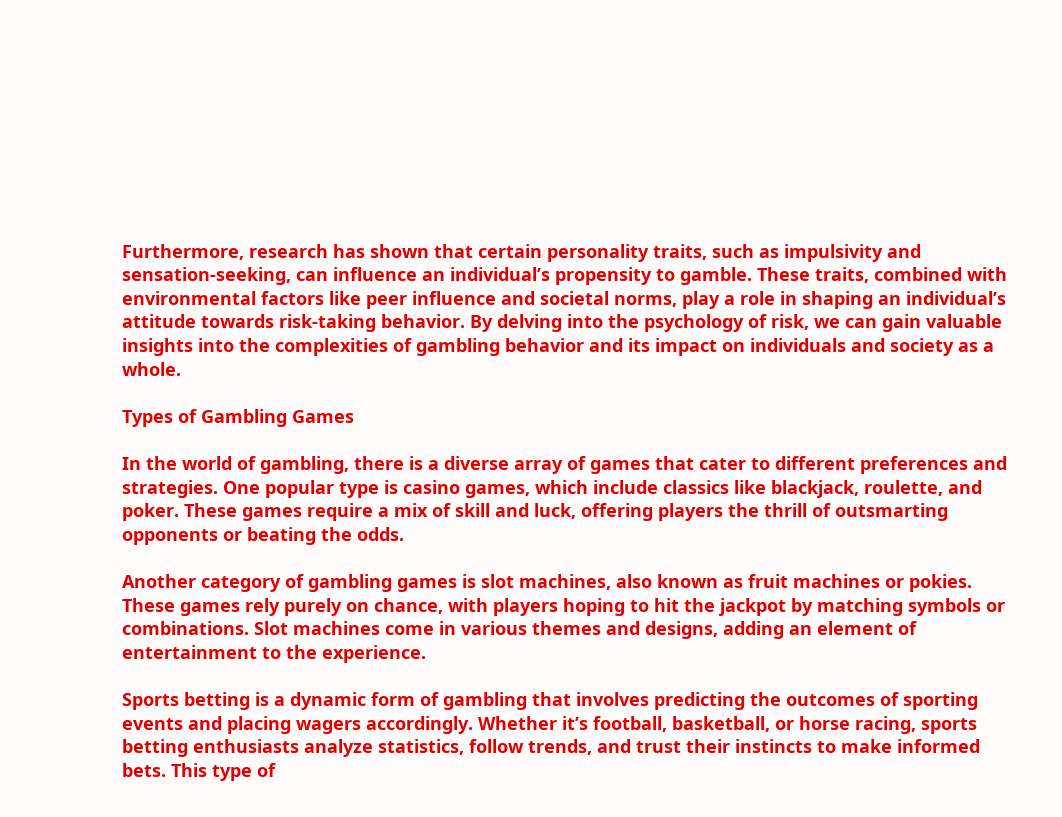Furthermore, research has shown that certain personality traits, such as impulsivity and sensation-seeking, can influence an individual’s propensity to gamble. These traits, combined with environmental factors like peer influence and societal norms, play a role in shaping an individual’s attitude towards risk-taking behavior. By delving into the psychology of risk, we can gain valuable insights into the complexities of gambling behavior and its impact on individuals and society as a whole.

Types of Gambling Games

In the world of gambling, there is a diverse array of games that cater to different preferences and strategies. One popular type is casino games, which include classics like blackjack, roulette, and poker. These games require a mix of skill and luck, offering players the thrill of outsmarting opponents or beating the odds.

Another category of gambling games is slot machines, also known as fruit machines or pokies. These games rely purely on chance, with players hoping to hit the jackpot by matching symbols or combinations. Slot machines come in various themes and designs, adding an element of entertainment to the experience.

Sports betting is a dynamic form of gambling that involves predicting the outcomes of sporting events and placing wagers accordingly. Whether it’s football, basketball, or horse racing, sports betting enthusiasts analyze statistics, follow trends, and trust their instincts to make informed bets. This type of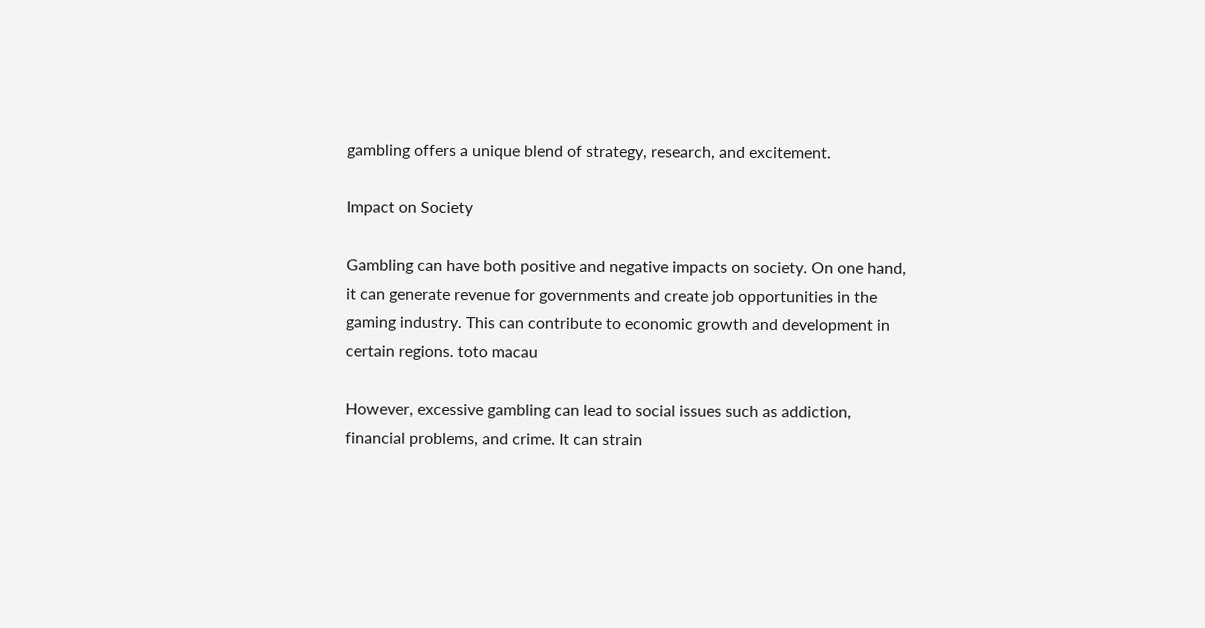gambling offers a unique blend of strategy, research, and excitement.

Impact on Society

Gambling can have both positive and negative impacts on society. On one hand, it can generate revenue for governments and create job opportunities in the gaming industry. This can contribute to economic growth and development in certain regions. toto macau

However, excessive gambling can lead to social issues such as addiction, financial problems, and crime. It can strain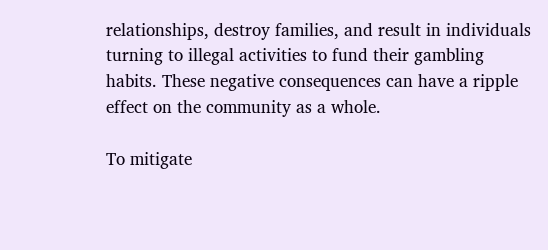relationships, destroy families, and result in individuals turning to illegal activities to fund their gambling habits. These negative consequences can have a ripple effect on the community as a whole.

To mitigate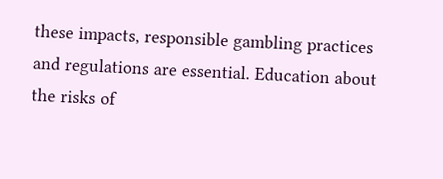these impacts, responsible gambling practices and regulations are essential. Education about the risks of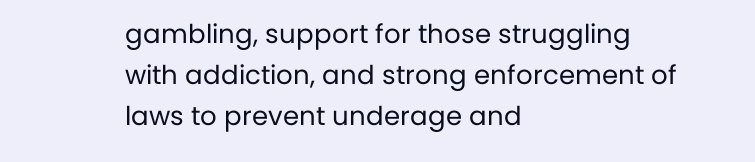gambling, support for those struggling with addiction, and strong enforcement of laws to prevent underage and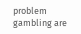problem gambling are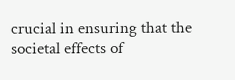crucial in ensuring that the societal effects of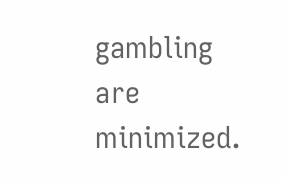gambling are minimized.